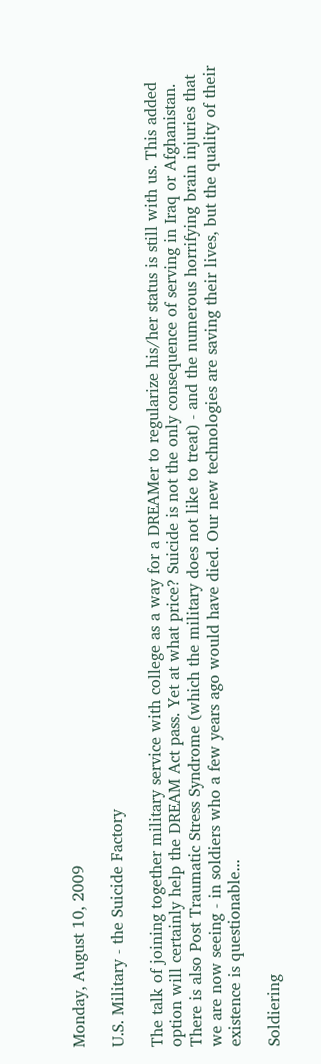Monday, August 10, 2009

U.S. Military - the Suicide Factory

The talk of joining together military service with college as a way for a DREAMer to regularize his/her status is still with us. This added option will certainly help the DREAM Act pass. Yet at what price? Suicide is not the only consequence of serving in Iraq or Afghanistan. There is also Post Traumatic Stress Syndrome (which the military does not like to treat) - and the numerous horrifying brain injuries that we are now seeing - in soldiers who a few years ago would have died. Our new technologies are saving their lives, but the quality of their existence is questionable...

Soldiering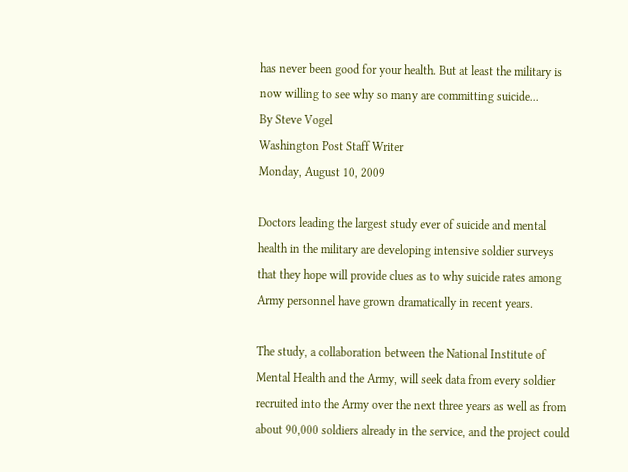has never been good for your health. But at least the military is now willing to see why so many are committing suicide...
By Steve Vogel
Washington Post Staff Writer
Monday, August 10, 2009

Doctors leading the largest study ever of suicide and mental health in the military are developing intensive soldier surveys that they hope will provide clues as to why suicide rates among Army personnel have grown dramatically in recent years.

The study, a collaboration between the National Institute of Mental Health and the Army, will seek data from every soldier recruited into the Army over the next three years as well as from about 90,000 soldiers already in the service, and the project could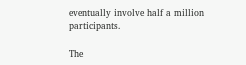eventually involve half a million participants.

The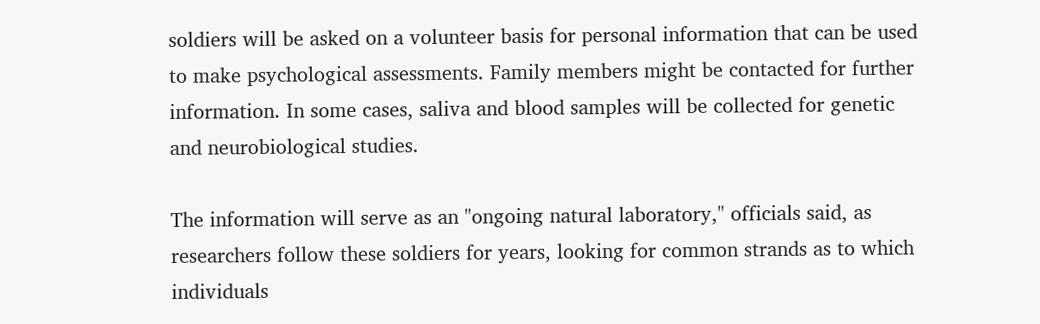soldiers will be asked on a volunteer basis for personal information that can be used to make psychological assessments. Family members might be contacted for further information. In some cases, saliva and blood samples will be collected for genetic and neurobiological studies.

The information will serve as an "ongoing natural laboratory," officials said, as researchers follow these soldiers for years, looking for common strands as to which individuals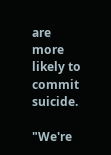are more likely to commit suicide.

"We're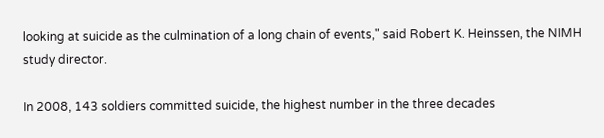looking at suicide as the culmination of a long chain of events," said Robert K. Heinssen, the NIMH study director.

In 2008, 143 soldiers committed suicide, the highest number in the three decades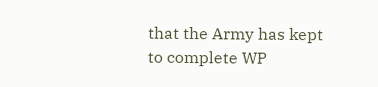that the Army has kept to complete WP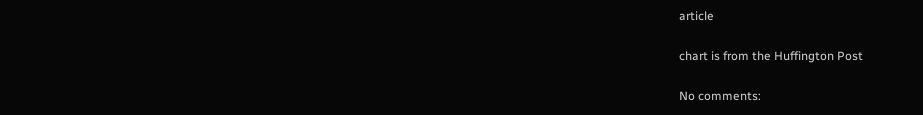article

chart is from the Huffington Post

No comments: